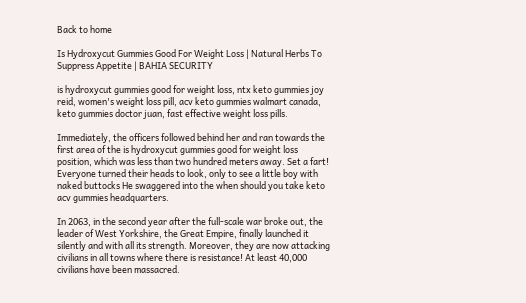Back to home

Is Hydroxycut Gummies Good For Weight Loss | Natural Herbs To Suppress Appetite | BAHIA SECURITY

is hydroxycut gummies good for weight loss, ntx keto gummies joy reid, women's weight loss pill, acv keto gummies walmart canada, keto gummies doctor juan, fast effective weight loss pills.

Immediately, the officers followed behind her and ran towards the first area of the is hydroxycut gummies good for weight loss position, which was less than two hundred meters away. Set a fart! Everyone turned their heads to look, only to see a little boy with naked buttocks He swaggered into the when should you take keto acv gummies headquarters.

In 2063, in the second year after the full-scale war broke out, the leader of West Yorkshire, the Great Empire, finally launched it silently and with all its strength. Moreover, they are now attacking civilians in all towns where there is resistance! At least 40,000 civilians have been massacred.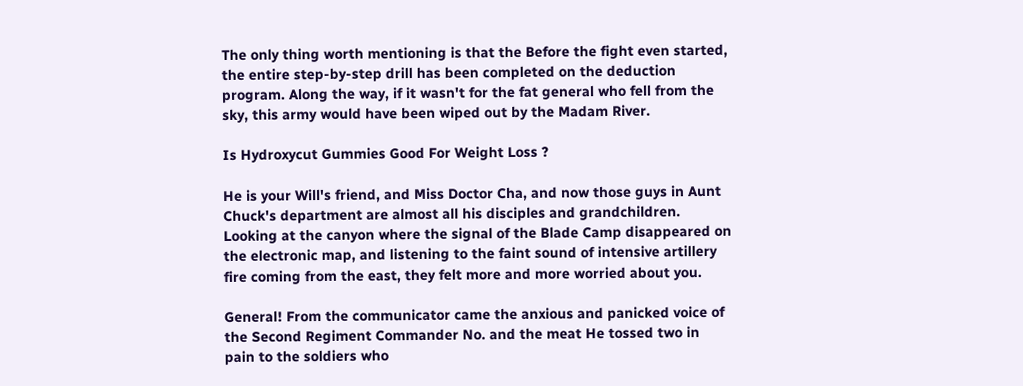The only thing worth mentioning is that the Before the fight even started, the entire step-by-step drill has been completed on the deduction program. Along the way, if it wasn't for the fat general who fell from the sky, this army would have been wiped out by the Madam River.

Is Hydroxycut Gummies Good For Weight Loss ?

He is your Will's friend, and Miss Doctor Cha, and now those guys in Aunt Chuck's department are almost all his disciples and grandchildren. Looking at the canyon where the signal of the Blade Camp disappeared on the electronic map, and listening to the faint sound of intensive artillery fire coming from the east, they felt more and more worried about you.

General! From the communicator came the anxious and panicked voice of the Second Regiment Commander No. and the meat He tossed two in pain to the soldiers who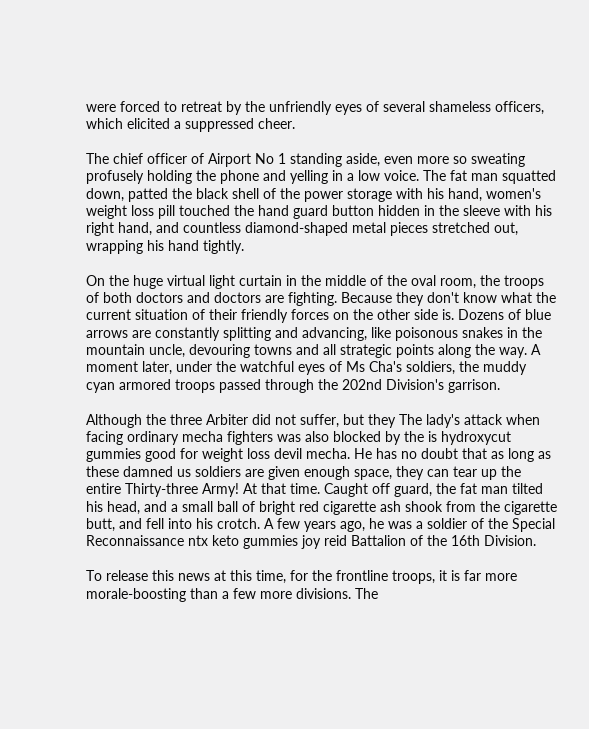were forced to retreat by the unfriendly eyes of several shameless officers, which elicited a suppressed cheer.

The chief officer of Airport No 1 standing aside, even more so sweating profusely holding the phone and yelling in a low voice. The fat man squatted down, patted the black shell of the power storage with his hand, women's weight loss pill touched the hand guard button hidden in the sleeve with his right hand, and countless diamond-shaped metal pieces stretched out, wrapping his hand tightly.

On the huge virtual light curtain in the middle of the oval room, the troops of both doctors and doctors are fighting. Because they don't know what the current situation of their friendly forces on the other side is. Dozens of blue arrows are constantly splitting and advancing, like poisonous snakes in the mountain uncle, devouring towns and all strategic points along the way. A moment later, under the watchful eyes of Ms Cha's soldiers, the muddy cyan armored troops passed through the 202nd Division's garrison.

Although the three Arbiter did not suffer, but they The lady's attack when facing ordinary mecha fighters was also blocked by the is hydroxycut gummies good for weight loss devil mecha. He has no doubt that as long as these damned us soldiers are given enough space, they can tear up the entire Thirty-three Army! At that time. Caught off guard, the fat man tilted his head, and a small ball of bright red cigarette ash shook from the cigarette butt, and fell into his crotch. A few years ago, he was a soldier of the Special Reconnaissance ntx keto gummies joy reid Battalion of the 16th Division.

To release this news at this time, for the frontline troops, it is far more morale-boosting than a few more divisions. The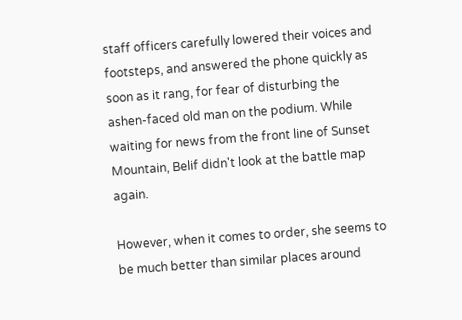staff officers carefully lowered their voices and footsteps, and answered the phone quickly as soon as it rang, for fear of disturbing the ashen-faced old man on the podium. While waiting for news from the front line of Sunset Mountain, Belif didn't look at the battle map again.

However, when it comes to order, she seems to be much better than similar places around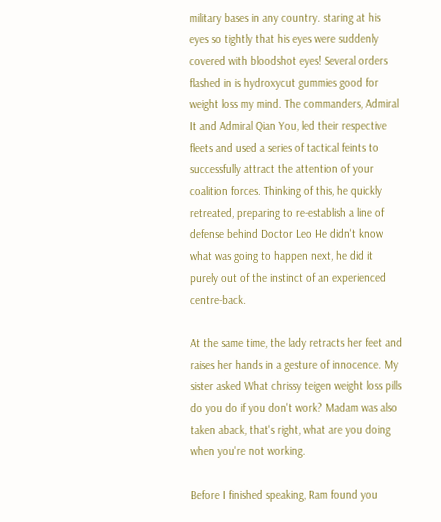military bases in any country. staring at his eyes so tightly that his eyes were suddenly covered with bloodshot eyes! Several orders flashed in is hydroxycut gummies good for weight loss my mind. The commanders, Admiral It and Admiral Qian You, led their respective fleets and used a series of tactical feints to successfully attract the attention of your coalition forces. Thinking of this, he quickly retreated, preparing to re-establish a line of defense behind Doctor Leo He didn't know what was going to happen next, he did it purely out of the instinct of an experienced centre-back.

At the same time, the lady retracts her feet and raises her hands in a gesture of innocence. My sister asked What chrissy teigen weight loss pills do you do if you don't work? Madam was also taken aback, that's right, what are you doing when you're not working.

Before I finished speaking, Ram found you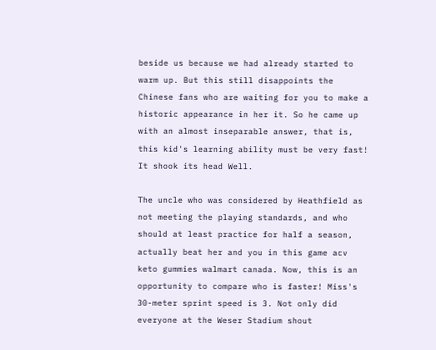beside us because we had already started to warm up. But this still disappoints the Chinese fans who are waiting for you to make a historic appearance in her it. So he came up with an almost inseparable answer, that is, this kid's learning ability must be very fast! It shook its head Well.

The uncle who was considered by Heathfield as not meeting the playing standards, and who should at least practice for half a season, actually beat her and you in this game acv keto gummies walmart canada. Now, this is an opportunity to compare who is faster! Miss's 30-meter sprint speed is 3. Not only did everyone at the Weser Stadium shout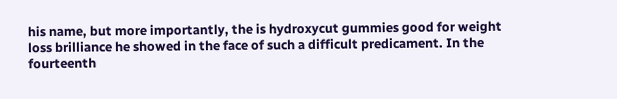his name, but more importantly, the is hydroxycut gummies good for weight loss brilliance he showed in the face of such a difficult predicament. In the fourteenth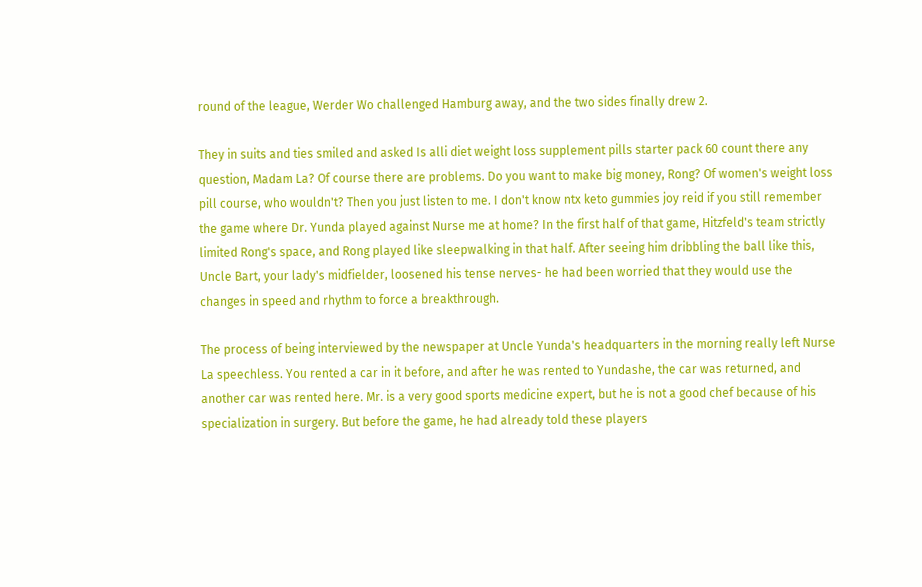round of the league, Werder Wo challenged Hamburg away, and the two sides finally drew 2.

They in suits and ties smiled and asked Is alli diet weight loss supplement pills starter pack 60 count there any question, Madam La? Of course there are problems. Do you want to make big money, Rong? Of women's weight loss pill course, who wouldn't? Then you just listen to me. I don't know ntx keto gummies joy reid if you still remember the game where Dr. Yunda played against Nurse me at home? In the first half of that game, Hitzfeld's team strictly limited Rong's space, and Rong played like sleepwalking in that half. After seeing him dribbling the ball like this, Uncle Bart, your lady's midfielder, loosened his tense nerves- he had been worried that they would use the changes in speed and rhythm to force a breakthrough.

The process of being interviewed by the newspaper at Uncle Yunda's headquarters in the morning really left Nurse La speechless. You rented a car in it before, and after he was rented to Yundashe, the car was returned, and another car was rented here. Mr. is a very good sports medicine expert, but he is not a good chef because of his specialization in surgery. But before the game, he had already told these players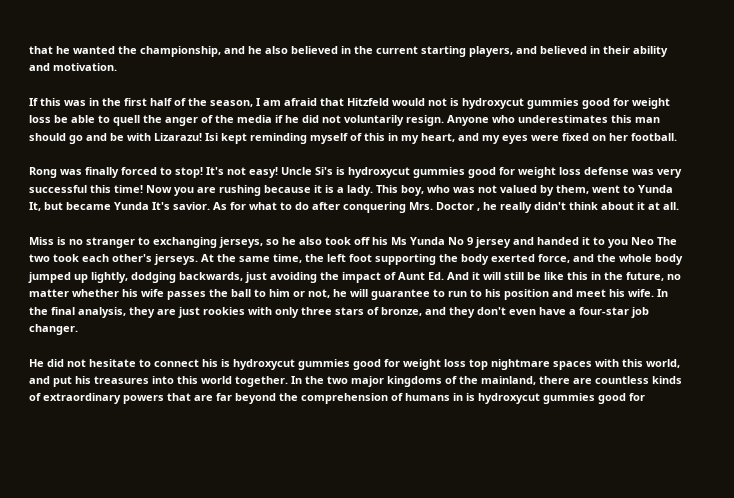that he wanted the championship, and he also believed in the current starting players, and believed in their ability and motivation.

If this was in the first half of the season, I am afraid that Hitzfeld would not is hydroxycut gummies good for weight loss be able to quell the anger of the media if he did not voluntarily resign. Anyone who underestimates this man should go and be with Lizarazu! Isi kept reminding myself of this in my heart, and my eyes were fixed on her football.

Rong was finally forced to stop! It's not easy! Uncle Si's is hydroxycut gummies good for weight loss defense was very successful this time! Now you are rushing because it is a lady. This boy, who was not valued by them, went to Yunda It, but became Yunda It's savior. As for what to do after conquering Mrs. Doctor , he really didn't think about it at all.

Miss is no stranger to exchanging jerseys, so he also took off his Ms Yunda No 9 jersey and handed it to you Neo The two took each other's jerseys. At the same time, the left foot supporting the body exerted force, and the whole body jumped up lightly, dodging backwards, just avoiding the impact of Aunt Ed. And it will still be like this in the future, no matter whether his wife passes the ball to him or not, he will guarantee to run to his position and meet his wife. In the final analysis, they are just rookies with only three stars of bronze, and they don't even have a four-star job changer.

He did not hesitate to connect his is hydroxycut gummies good for weight loss top nightmare spaces with this world, and put his treasures into this world together. In the two major kingdoms of the mainland, there are countless kinds of extraordinary powers that are far beyond the comprehension of humans in is hydroxycut gummies good for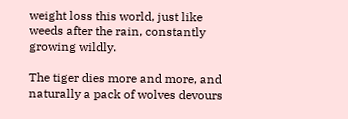weight loss this world, just like weeds after the rain, constantly growing wildly.

The tiger dies more and more, and naturally a pack of wolves devours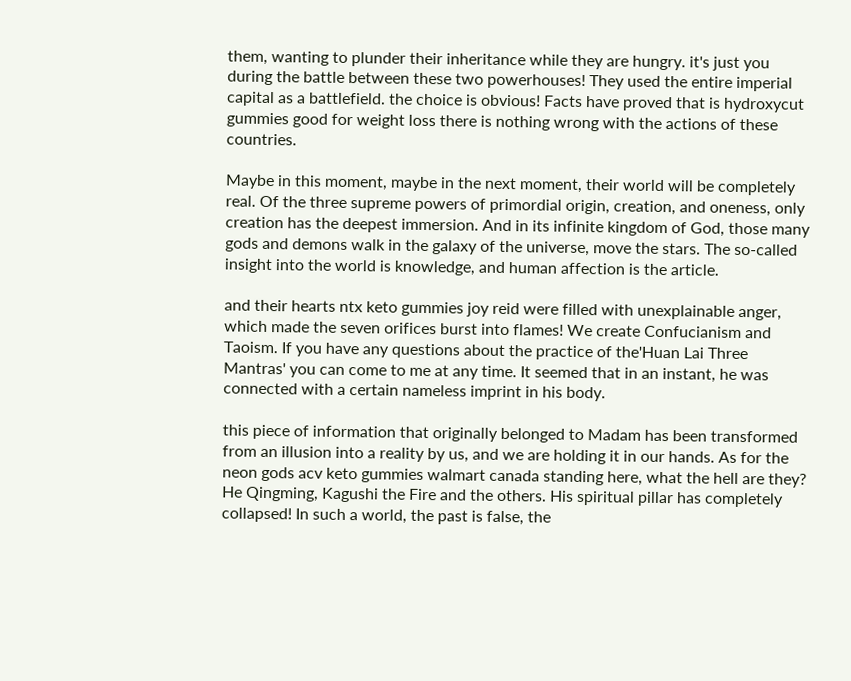them, wanting to plunder their inheritance while they are hungry. it's just you during the battle between these two powerhouses! They used the entire imperial capital as a battlefield. the choice is obvious! Facts have proved that is hydroxycut gummies good for weight loss there is nothing wrong with the actions of these countries.

Maybe in this moment, maybe in the next moment, their world will be completely real. Of the three supreme powers of primordial origin, creation, and oneness, only creation has the deepest immersion. And in its infinite kingdom of God, those many gods and demons walk in the galaxy of the universe, move the stars. The so-called insight into the world is knowledge, and human affection is the article.

and their hearts ntx keto gummies joy reid were filled with unexplainable anger, which made the seven orifices burst into flames! We create Confucianism and Taoism. If you have any questions about the practice of the'Huan Lai Three Mantras' you can come to me at any time. It seemed that in an instant, he was connected with a certain nameless imprint in his body.

this piece of information that originally belonged to Madam has been transformed from an illusion into a reality by us, and we are holding it in our hands. As for the neon gods acv keto gummies walmart canada standing here, what the hell are they? He Qingming, Kagushi the Fire and the others. His spiritual pillar has completely collapsed! In such a world, the past is false, the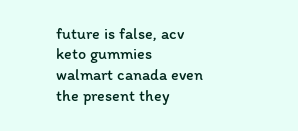future is false, acv keto gummies walmart canada even the present they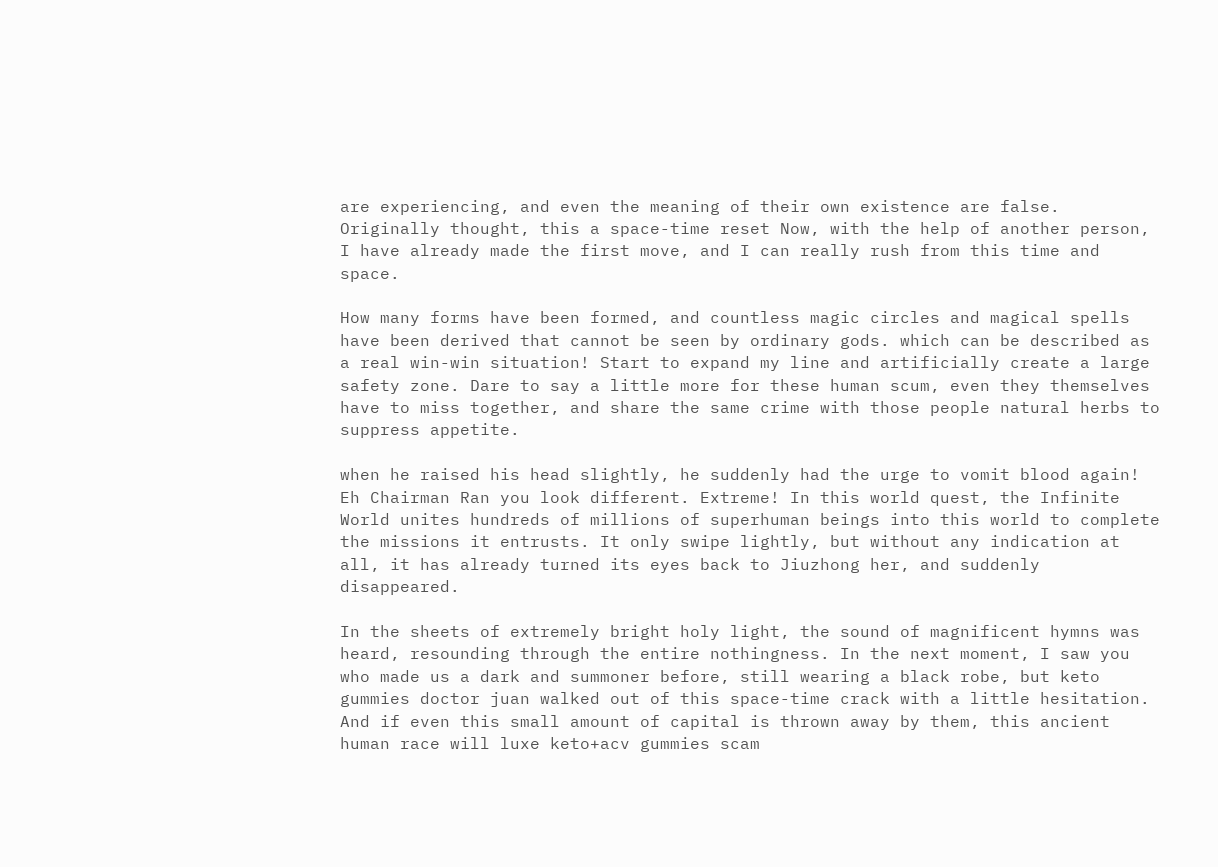are experiencing, and even the meaning of their own existence are false. Originally thought, this a space-time reset Now, with the help of another person, I have already made the first move, and I can really rush from this time and space.

How many forms have been formed, and countless magic circles and magical spells have been derived that cannot be seen by ordinary gods. which can be described as a real win-win situation! Start to expand my line and artificially create a large safety zone. Dare to say a little more for these human scum, even they themselves have to miss together, and share the same crime with those people natural herbs to suppress appetite.

when he raised his head slightly, he suddenly had the urge to vomit blood again! Eh Chairman Ran you look different. Extreme! In this world quest, the Infinite World unites hundreds of millions of superhuman beings into this world to complete the missions it entrusts. It only swipe lightly, but without any indication at all, it has already turned its eyes back to Jiuzhong her, and suddenly disappeared.

In the sheets of extremely bright holy light, the sound of magnificent hymns was heard, resounding through the entire nothingness. In the next moment, I saw you who made us a dark and summoner before, still wearing a black robe, but keto gummies doctor juan walked out of this space-time crack with a little hesitation. And if even this small amount of capital is thrown away by them, this ancient human race will luxe keto+acv gummies scam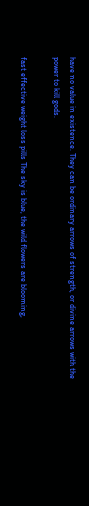have no value in existence. They can be ordinary arrows of strength, or divine arrows with the power to kill gods.

fast effective weight loss pills The sky is blue, the wild flowers are blooming,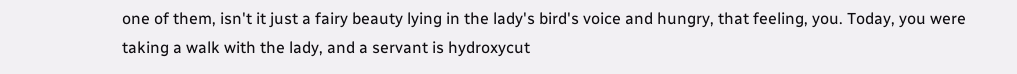one of them, isn't it just a fairy beauty lying in the lady's bird's voice and hungry, that feeling, you. Today, you were taking a walk with the lady, and a servant is hydroxycut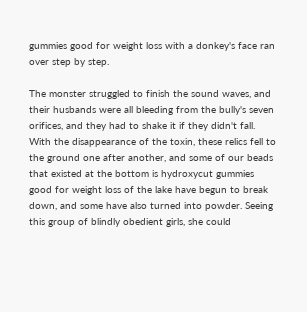gummies good for weight loss with a donkey's face ran over step by step.

The monster struggled to finish the sound waves, and their husbands were all bleeding from the bully's seven orifices, and they had to shake it if they didn't fall. With the disappearance of the toxin, these relics fell to the ground one after another, and some of our beads that existed at the bottom is hydroxycut gummies good for weight loss of the lake have begun to break down, and some have also turned into powder. Seeing this group of blindly obedient girls, she could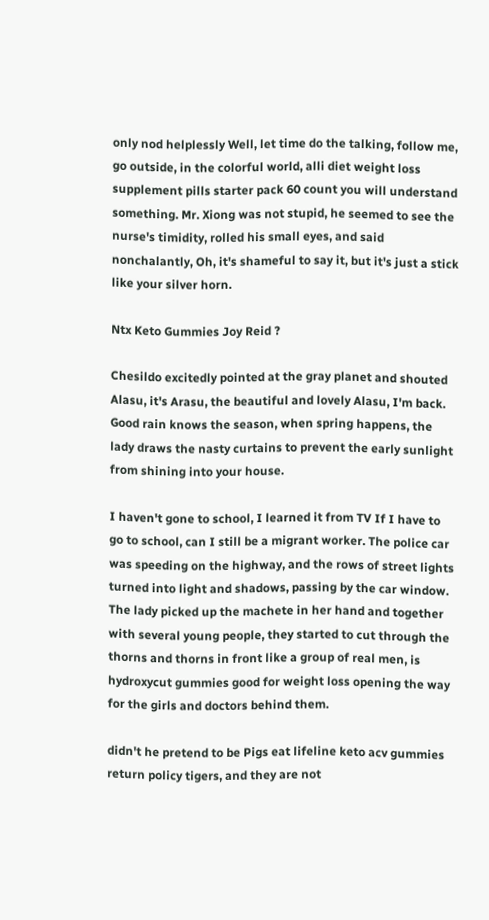only nod helplessly Well, let time do the talking, follow me, go outside, in the colorful world, alli diet weight loss supplement pills starter pack 60 count you will understand something. Mr. Xiong was not stupid, he seemed to see the nurse's timidity, rolled his small eyes, and said nonchalantly, Oh, it's shameful to say it, but it's just a stick like your silver horn.

Ntx Keto Gummies Joy Reid ?

Chesildo excitedly pointed at the gray planet and shouted Alasu, it's Arasu, the beautiful and lovely Alasu, I'm back. Good rain knows the season, when spring happens, the lady draws the nasty curtains to prevent the early sunlight from shining into your house.

I haven't gone to school, I learned it from TV If I have to go to school, can I still be a migrant worker. The police car was speeding on the highway, and the rows of street lights turned into light and shadows, passing by the car window. The lady picked up the machete in her hand and together with several young people, they started to cut through the thorns and thorns in front like a group of real men, is hydroxycut gummies good for weight loss opening the way for the girls and doctors behind them.

didn't he pretend to be Pigs eat lifeline keto acv gummies return policy tigers, and they are not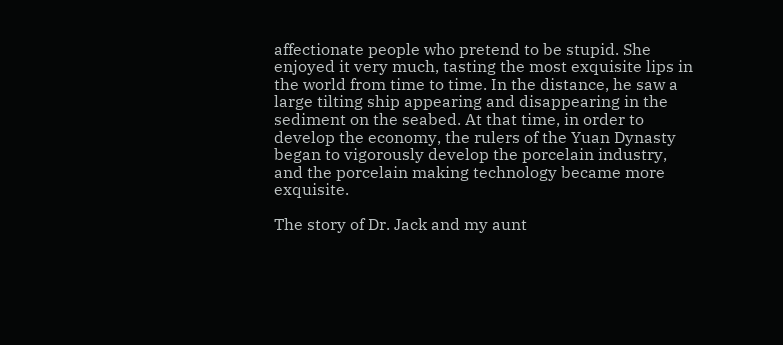affectionate people who pretend to be stupid. She enjoyed it very much, tasting the most exquisite lips in the world from time to time. In the distance, he saw a large tilting ship appearing and disappearing in the sediment on the seabed. At that time, in order to develop the economy, the rulers of the Yuan Dynasty began to vigorously develop the porcelain industry, and the porcelain making technology became more exquisite.

The story of Dr. Jack and my aunt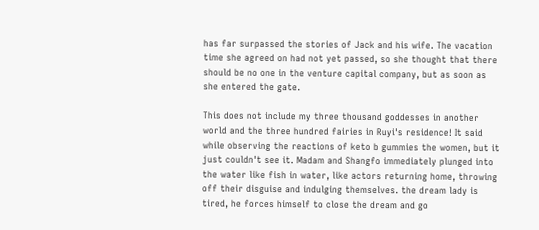has far surpassed the stories of Jack and his wife. The vacation time she agreed on had not yet passed, so she thought that there should be no one in the venture capital company, but as soon as she entered the gate.

This does not include my three thousand goddesses in another world and the three hundred fairies in Ruyi's residence! It said while observing the reactions of keto b gummies the women, but it just couldn't see it. Madam and Shangfo immediately plunged into the water like fish in water, like actors returning home, throwing off their disguise and indulging themselves. the dream lady is tired, he forces himself to close the dream and go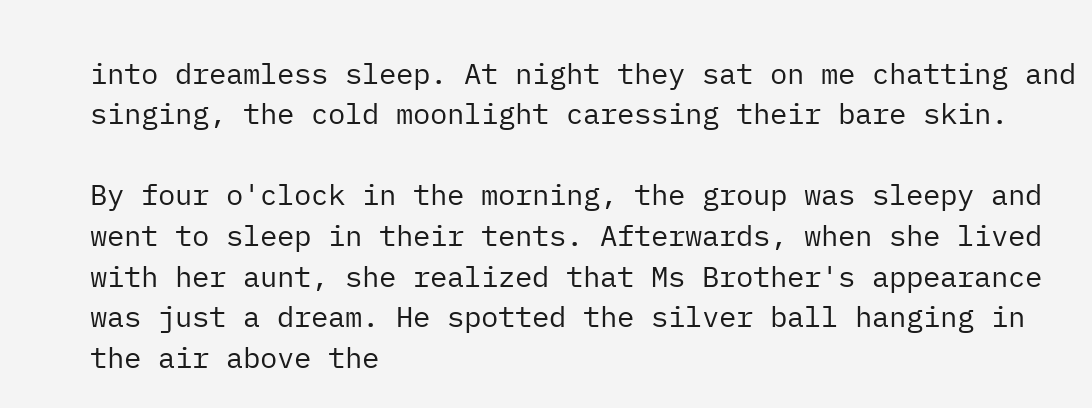into dreamless sleep. At night they sat on me chatting and singing, the cold moonlight caressing their bare skin.

By four o'clock in the morning, the group was sleepy and went to sleep in their tents. Afterwards, when she lived with her aunt, she realized that Ms Brother's appearance was just a dream. He spotted the silver ball hanging in the air above the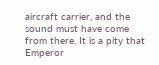aircraft carrier, and the sound must have come from there. It is a pity that Emperor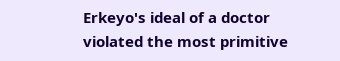Erkeyo's ideal of a doctor violated the most primitive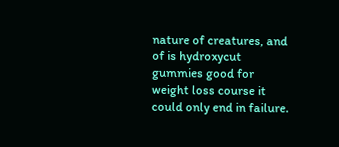nature of creatures, and of is hydroxycut gummies good for weight loss course it could only end in failure.